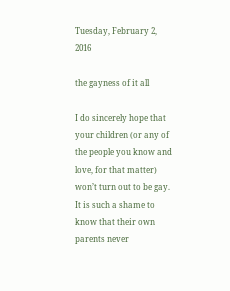Tuesday, February 2, 2016

the gayness of it all

I do sincerely hope that your children (or any of the people you know and love, for that matter) won’t turn out to be gay. It is such a shame to know that their own parents never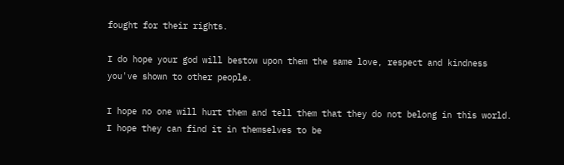fought for their rights.

I do hope your god will bestow upon them the same love, respect and kindness you've shown to other people.

I hope no one will hurt them and tell them that they do not belong in this world. I hope they can find it in themselves to be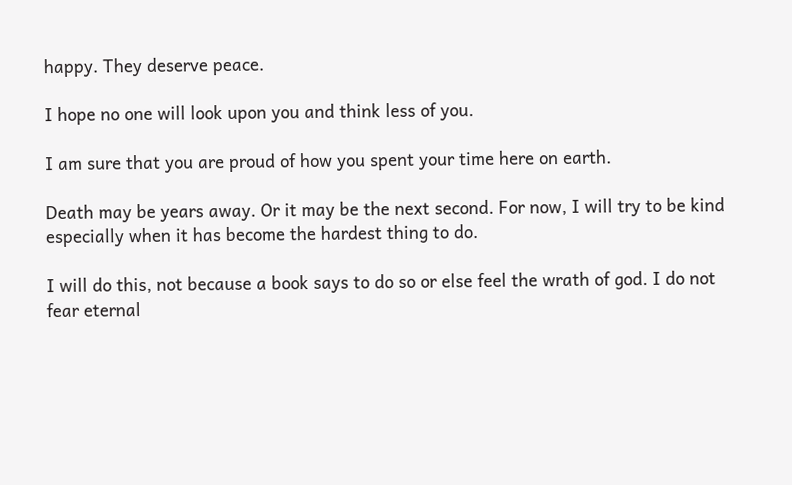happy. They deserve peace.

I hope no one will look upon you and think less of you.

I am sure that you are proud of how you spent your time here on earth.

Death may be years away. Or it may be the next second. For now, I will try to be kind especially when it has become the hardest thing to do.

I will do this, not because a book says to do so or else feel the wrath of god. I do not fear eternal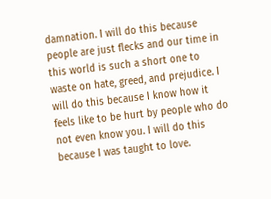damnation. I will do this because people are just flecks and our time in this world is such a short one to waste on hate, greed, and prejudice. I will do this because I know how it feels like to be hurt by people who do not even know you. I will do this because I was taught to love.